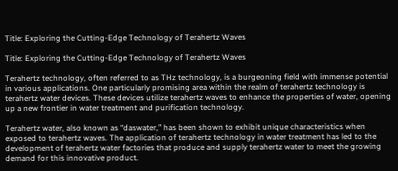Title: Exploring the Cutting-Edge Technology of Terahertz Waves

Title: Exploring the Cutting-Edge Technology of Terahertz Waves

Terahertz technology, often referred to as THz technology, is a burgeoning field with immense potential in various applications. One particularly promising area within the realm of terahertz technology is terahertz water devices. These devices utilize terahertz waves to enhance the properties of water, opening up a new frontier in water treatment and purification technology.

Terahertz water, also known as “daswater,” has been shown to exhibit unique characteristics when exposed to terahertz waves. The application of terahertz technology in water treatment has led to the development of terahertz water factories that produce and supply terahertz water to meet the growing demand for this innovative product.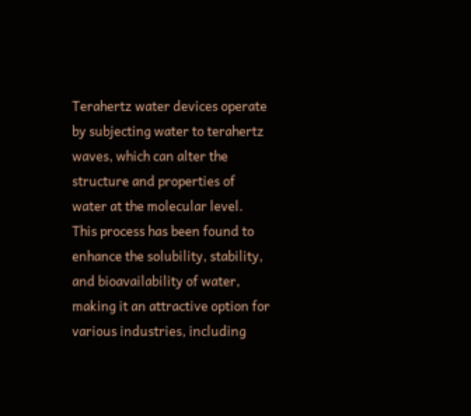Terahertz water devices operate by subjecting water to terahertz waves, which can alter the structure and properties of water at the molecular level. This process has been found to enhance the solubility, stability, and bioavailability of water, making it an attractive option for various industries, including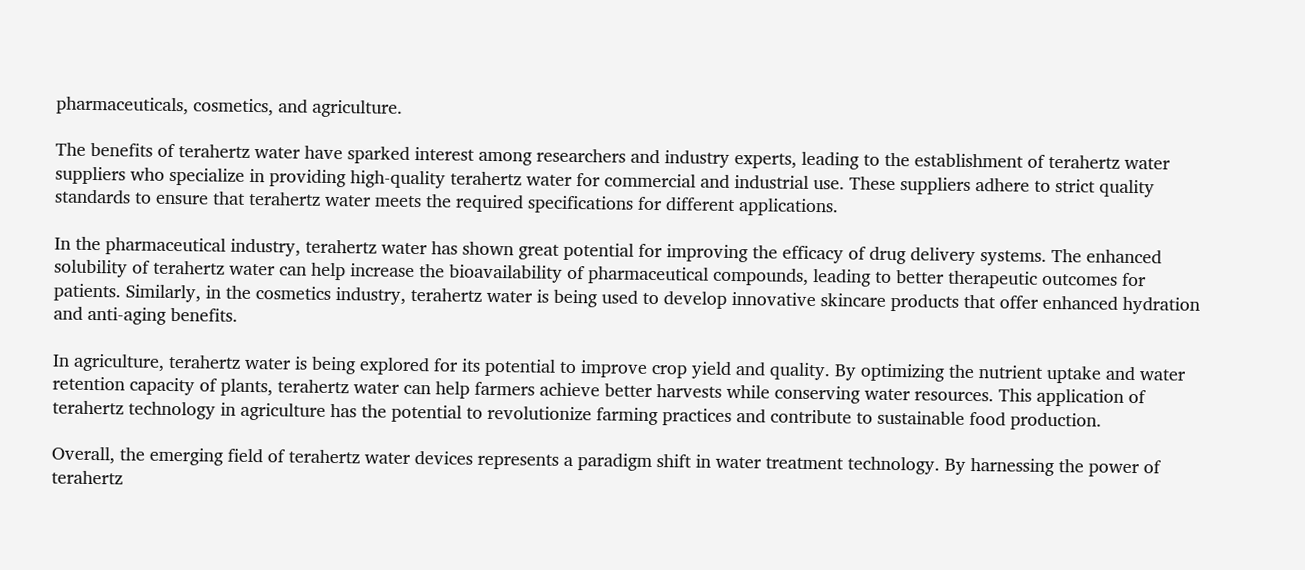pharmaceuticals, cosmetics, and agriculture.

The benefits of terahertz water have sparked interest among researchers and industry experts, leading to the establishment of terahertz water suppliers who specialize in providing high-quality terahertz water for commercial and industrial use. These suppliers adhere to strict quality standards to ensure that terahertz water meets the required specifications for different applications.

In the pharmaceutical industry, terahertz water has shown great potential for improving the efficacy of drug delivery systems. The enhanced solubility of terahertz water can help increase the bioavailability of pharmaceutical compounds, leading to better therapeutic outcomes for patients. Similarly, in the cosmetics industry, terahertz water is being used to develop innovative skincare products that offer enhanced hydration and anti-aging benefits.

In agriculture, terahertz water is being explored for its potential to improve crop yield and quality. By optimizing the nutrient uptake and water retention capacity of plants, terahertz water can help farmers achieve better harvests while conserving water resources. This application of terahertz technology in agriculture has the potential to revolutionize farming practices and contribute to sustainable food production.

Overall, the emerging field of terahertz water devices represents a paradigm shift in water treatment technology. By harnessing the power of terahertz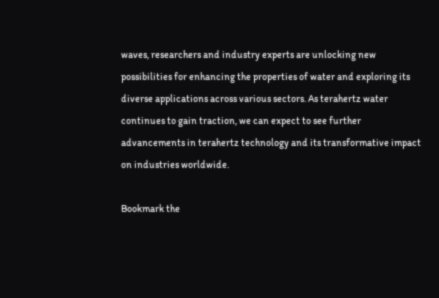waves, researchers and industry experts are unlocking new possibilities for enhancing the properties of water and exploring its diverse applications across various sectors. As terahertz water continues to gain traction, we can expect to see further advancements in terahertz technology and its transformative impact on industries worldwide.

Bookmark the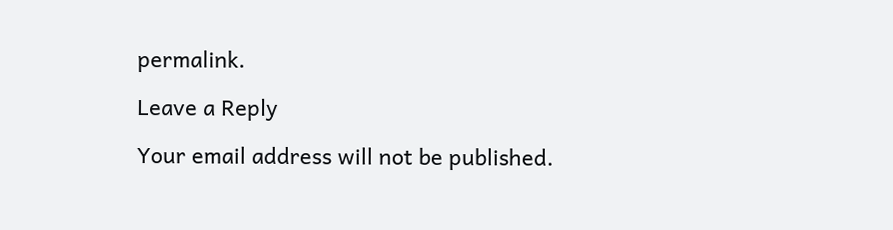permalink.

Leave a Reply

Your email address will not be published.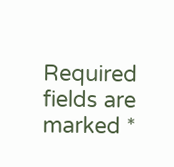Required fields are marked *